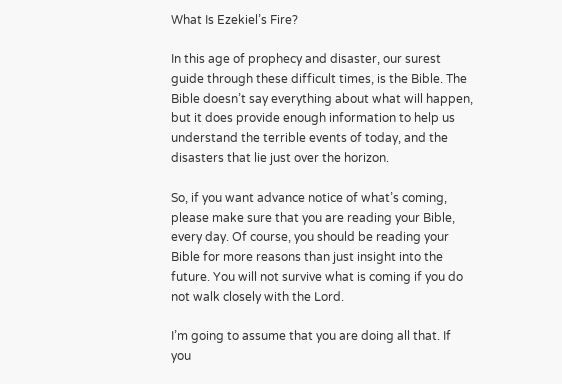What Is Ezekiel’s Fire?

In this age of prophecy and disaster, our surest guide through these difficult times, is the Bible. The Bible doesn’t say everything about what will happen, but it does provide enough information to help us understand the terrible events of today, and the disasters that lie just over the horizon.

So, if you want advance notice of what’s coming, please make sure that you are reading your Bible, every day. Of course, you should be reading your Bible for more reasons than just insight into the future. You will not survive what is coming if you do not walk closely with the Lord.

I’m going to assume that you are doing all that. If you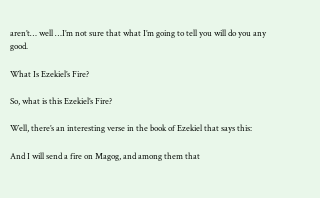aren’t… well …I’m not sure that what I’m going to tell you will do you any good.

What Is Ezekiel’s Fire?

So, what is this Ezekiel’s Fire?

Well, there’s an interesting verse in the book of Ezekiel that says this:

And I will send a fire on Magog, and among them that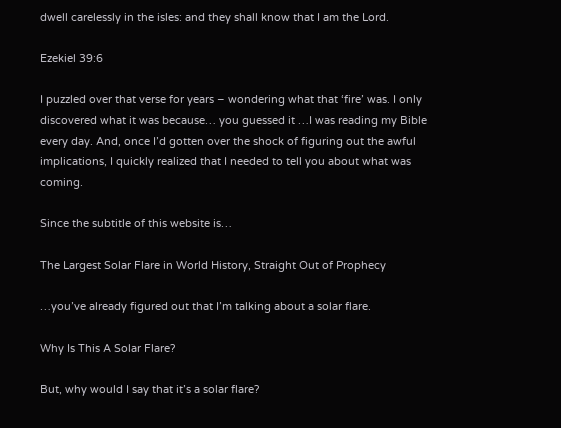dwell carelessly in the isles: and they shall know that I am the Lord.

Ezekiel 39:6

I puzzled over that verse for years – wondering what that ‘fire’ was. I only discovered what it was because… you guessed it …I was reading my Bible every day. And, once I’d gotten over the shock of figuring out the awful implications, I quickly realized that I needed to tell you about what was coming.

Since the subtitle of this website is…

The Largest Solar Flare in World History, Straight Out of Prophecy

…you’ve already figured out that I’m talking about a solar flare.

Why Is This A Solar Flare?

But, why would I say that it’s a solar flare?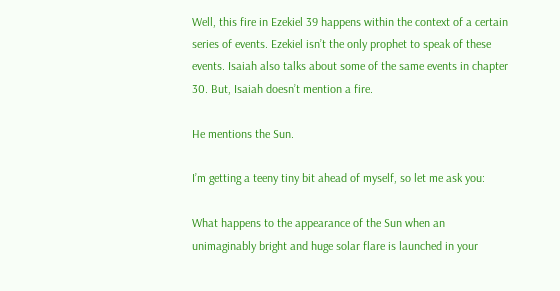Well, this fire in Ezekiel 39 happens within the context of a certain series of events. Ezekiel isn’t the only prophet to speak of these events. Isaiah also talks about some of the same events in chapter 30. But, Isaiah doesn’t mention a fire.

He mentions the Sun.

I’m getting a teeny tiny bit ahead of myself, so let me ask you:

What happens to the appearance of the Sun when an unimaginably bright and huge solar flare is launched in your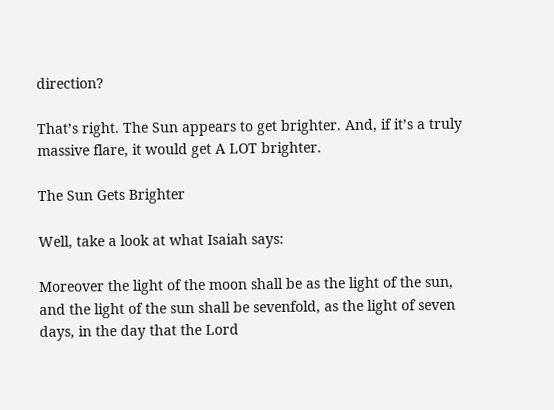direction?

That’s right. The Sun appears to get brighter. And, if it’s a truly massive flare, it would get A LOT brighter.

The Sun Gets Brighter

Well, take a look at what Isaiah says:

Moreover the light of the moon shall be as the light of the sun, and the light of the sun shall be sevenfold, as the light of seven days, in the day that the Lord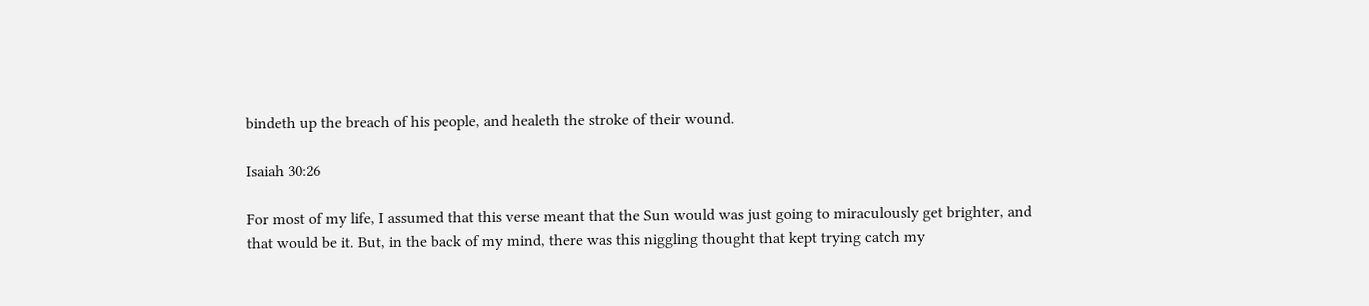bindeth up the breach of his people, and healeth the stroke of their wound.

Isaiah 30:26

For most of my life, I assumed that this verse meant that the Sun would was just going to miraculously get brighter, and that would be it. But, in the back of my mind, there was this niggling thought that kept trying catch my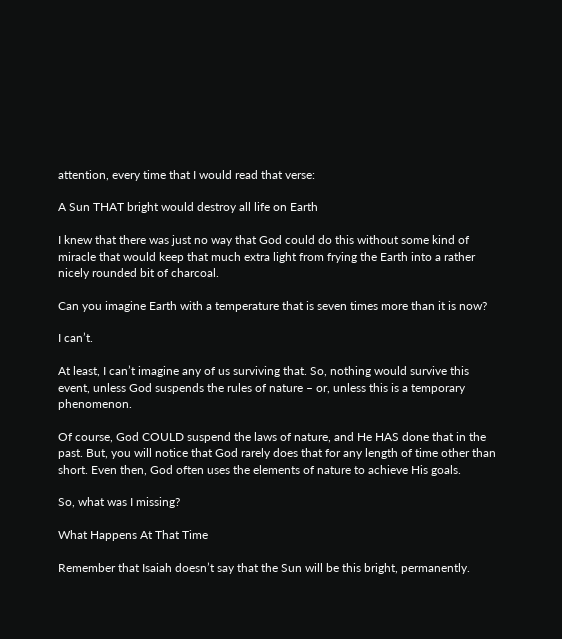attention, every time that I would read that verse:

A Sun THAT bright would destroy all life on Earth

I knew that there was just no way that God could do this without some kind of miracle that would keep that much extra light from frying the Earth into a rather nicely rounded bit of charcoal.

Can you imagine Earth with a temperature that is seven times more than it is now?

I can’t.

At least, I can’t imagine any of us surviving that. So, nothing would survive this event, unless God suspends the rules of nature – or, unless this is a temporary phenomenon.

Of course, God COULD suspend the laws of nature, and He HAS done that in the past. But, you will notice that God rarely does that for any length of time other than short. Even then, God often uses the elements of nature to achieve His goals.

So, what was I missing?

What Happens At That Time

Remember that Isaiah doesn’t say that the Sun will be this bright, permanently.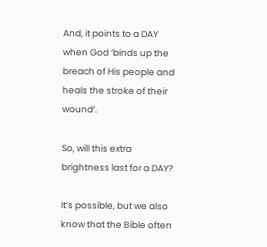And, it points to a DAY when God ‘binds up the breach of His people and heals the stroke of their wound’.

So, will this extra brightness last for a DAY?

It’s possible, but we also know that the Bible often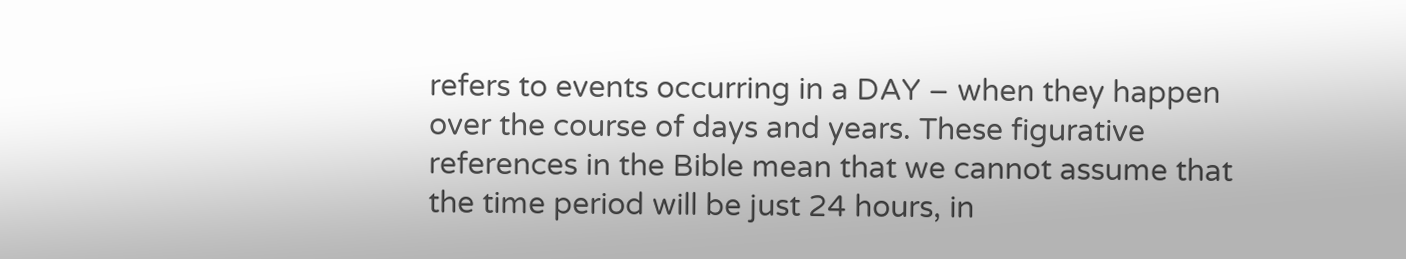refers to events occurring in a DAY – when they happen over the course of days and years. These figurative references in the Bible mean that we cannot assume that the time period will be just 24 hours, in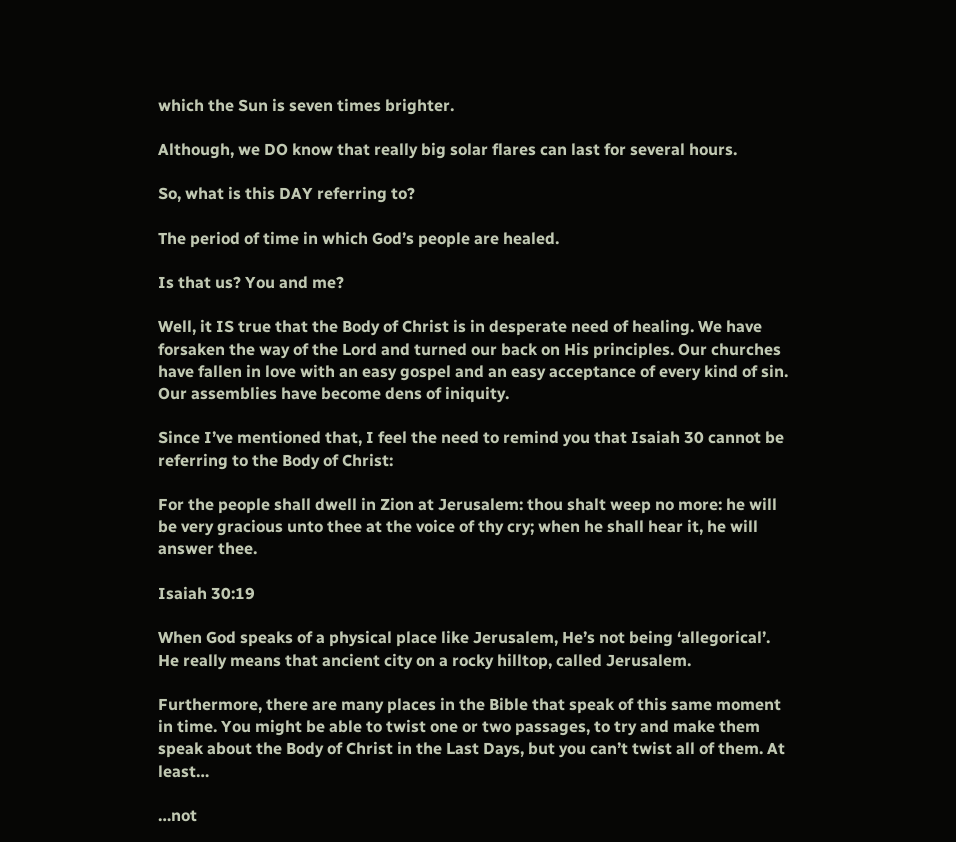which the Sun is seven times brighter.

Although, we DO know that really big solar flares can last for several hours.

So, what is this DAY referring to?

The period of time in which God’s people are healed.

Is that us? You and me?

Well, it IS true that the Body of Christ is in desperate need of healing. We have forsaken the way of the Lord and turned our back on His principles. Our churches have fallen in love with an easy gospel and an easy acceptance of every kind of sin. Our assemblies have become dens of iniquity.

Since I’ve mentioned that, I feel the need to remind you that Isaiah 30 cannot be referring to the Body of Christ:

For the people shall dwell in Zion at Jerusalem: thou shalt weep no more: he will be very gracious unto thee at the voice of thy cry; when he shall hear it, he will answer thee.

Isaiah 30:19

When God speaks of a physical place like Jerusalem, He’s not being ‘allegorical’. He really means that ancient city on a rocky hilltop, called Jerusalem.

Furthermore, there are many places in the Bible that speak of this same moment in time. You might be able to twist one or two passages, to try and make them speak about the Body of Christ in the Last Days, but you can’t twist all of them. At least…

…not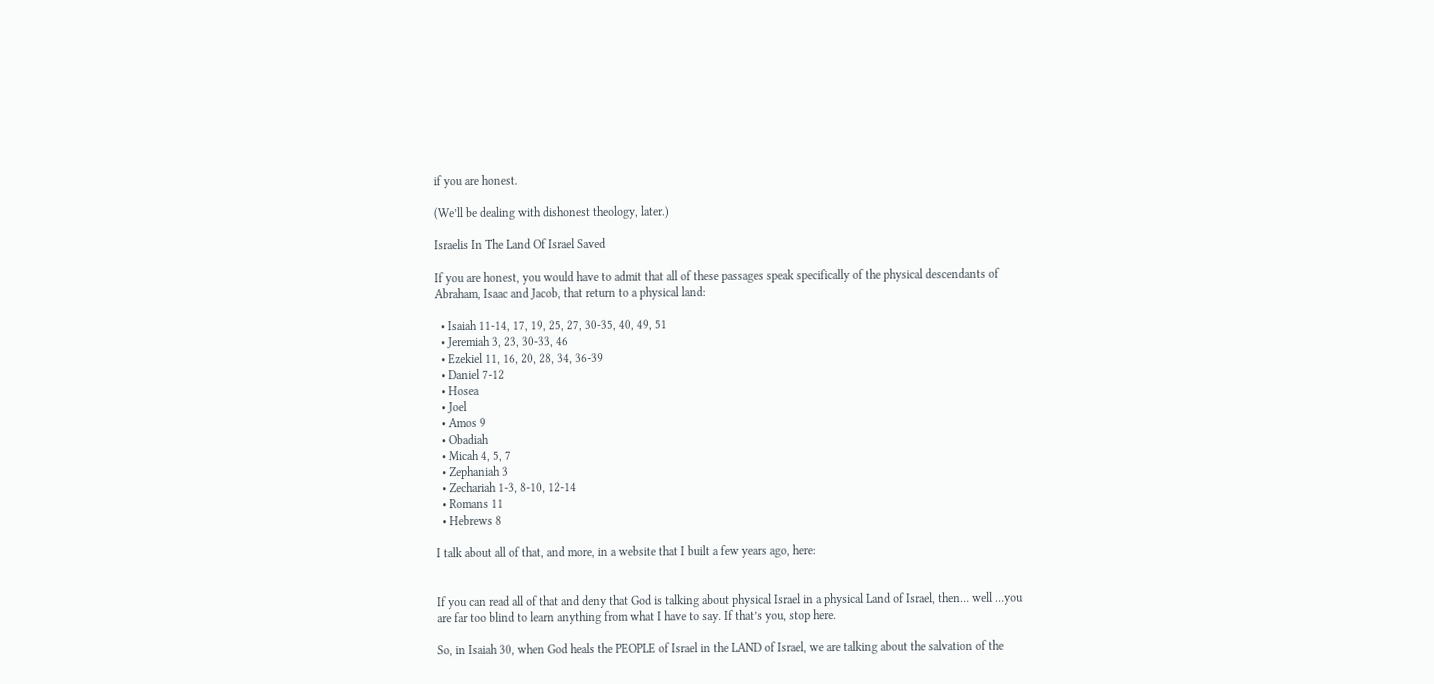if you are honest.

(We’ll be dealing with dishonest theology, later.)

Israelis In The Land Of Israel Saved

If you are honest, you would have to admit that all of these passages speak specifically of the physical descendants of Abraham, Isaac and Jacob, that return to a physical land:

  • Isaiah 11-14, 17, 19, 25, 27, 30-35, 40, 49, 51
  • Jeremiah 3, 23, 30-33, 46
  • Ezekiel 11, 16, 20, 28, 34, 36-39
  • Daniel 7-12
  • Hosea
  • Joel
  • Amos 9
  • Obadiah
  • Micah 4, 5, 7
  • Zephaniah 3
  • Zechariah 1-3, 8-10, 12-14
  • Romans 11
  • Hebrews 8

I talk about all of that, and more, in a website that I built a few years ago, here:


If you can read all of that and deny that God is talking about physical Israel in a physical Land of Israel, then… well …you are far too blind to learn anything from what I have to say. If that’s you, stop here.

So, in Isaiah 30, when God heals the PEOPLE of Israel in the LAND of Israel, we are talking about the salvation of the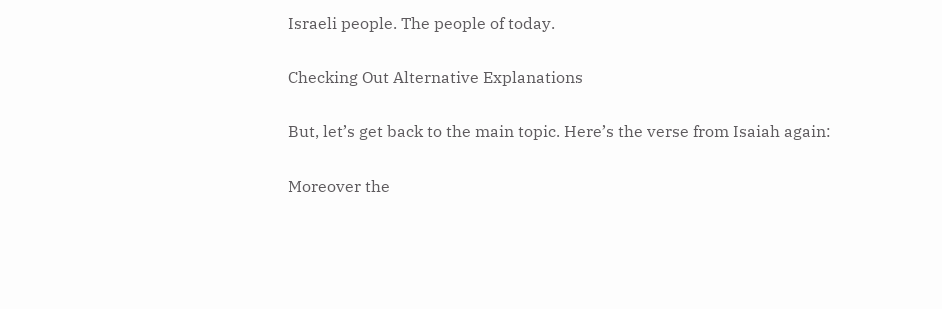Israeli people. The people of today.

Checking Out Alternative Explanations

But, let’s get back to the main topic. Here’s the verse from Isaiah again:

Moreover the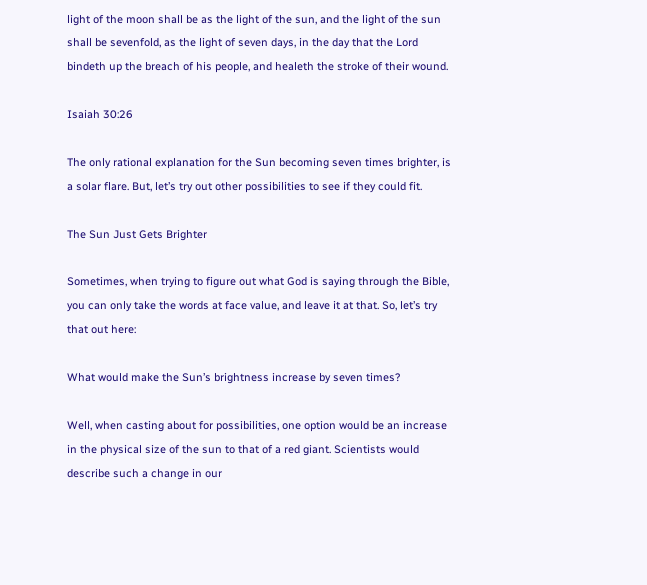light of the moon shall be as the light of the sun, and the light of the sun shall be sevenfold, as the light of seven days, in the day that the Lord bindeth up the breach of his people, and healeth the stroke of their wound.

Isaiah 30:26

The only rational explanation for the Sun becoming seven times brighter, is a solar flare. But, let’s try out other possibilities to see if they could fit.

The Sun Just Gets Brighter

Sometimes, when trying to figure out what God is saying through the Bible, you can only take the words at face value, and leave it at that. So, let’s try that out here:

What would make the Sun’s brightness increase by seven times?

Well, when casting about for possibilities, one option would be an increase in the physical size of the sun to that of a red giant. Scientists would describe such a change in our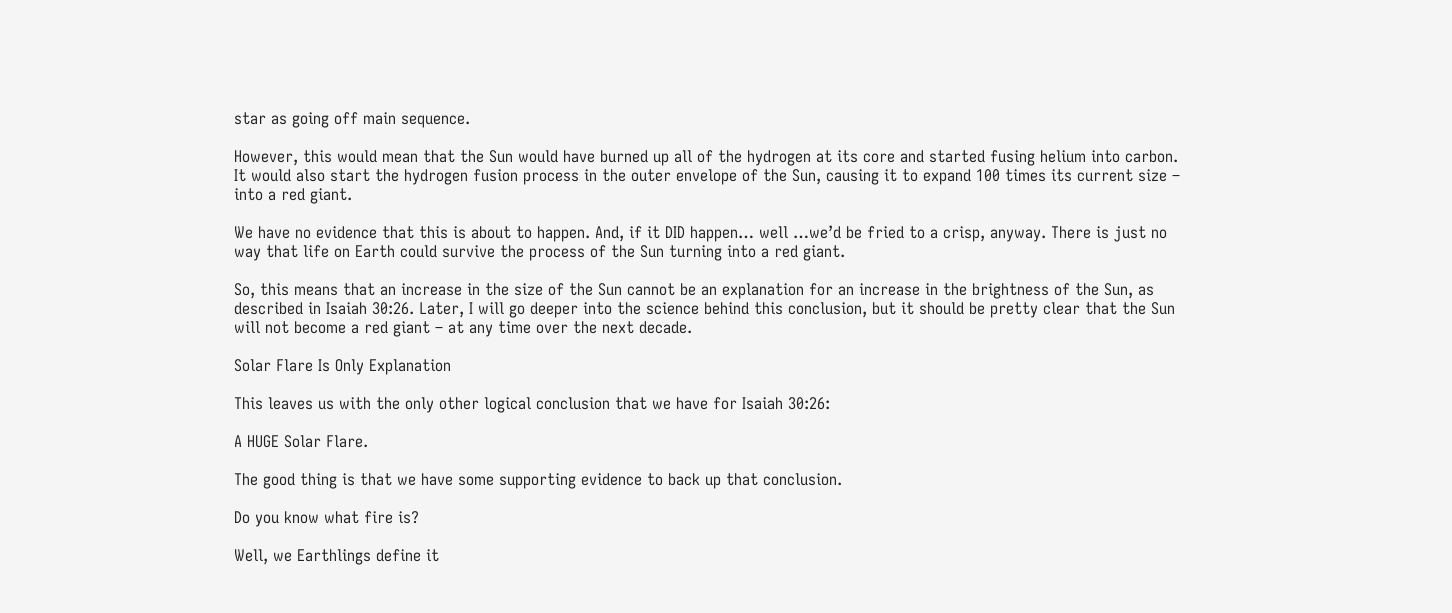star as going off main sequence.

However, this would mean that the Sun would have burned up all of the hydrogen at its core and started fusing helium into carbon. It would also start the hydrogen fusion process in the outer envelope of the Sun, causing it to expand 100 times its current size – into a red giant.

We have no evidence that this is about to happen. And, if it DID happen… well …we’d be fried to a crisp, anyway. There is just no way that life on Earth could survive the process of the Sun turning into a red giant.

So, this means that an increase in the size of the Sun cannot be an explanation for an increase in the brightness of the Sun, as described in Isaiah 30:26. Later, I will go deeper into the science behind this conclusion, but it should be pretty clear that the Sun will not become a red giant – at any time over the next decade.

Solar Flare Is Only Explanation

This leaves us with the only other logical conclusion that we have for Isaiah 30:26:

A HUGE Solar Flare.

The good thing is that we have some supporting evidence to back up that conclusion.

Do you know what fire is?

Well, we Earthlings define it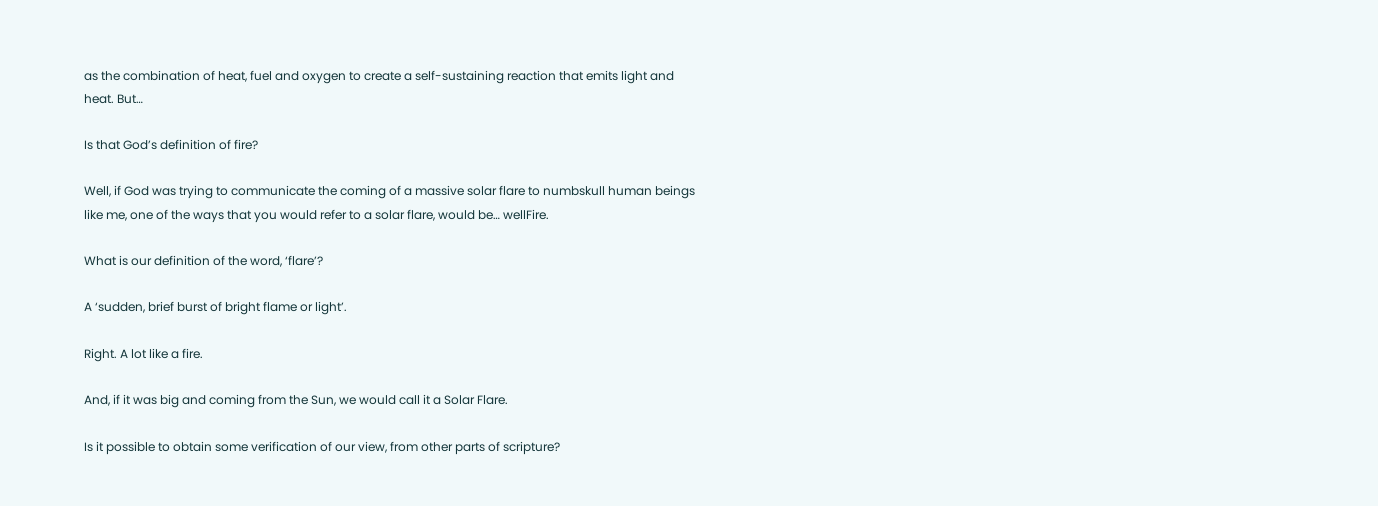as the combination of heat, fuel and oxygen to create a self-sustaining reaction that emits light and heat. But…

Is that God’s definition of fire?

Well, if God was trying to communicate the coming of a massive solar flare to numbskull human beings like me, one of the ways that you would refer to a solar flare, would be… wellFire.

What is our definition of the word, ‘flare’?

A ‘sudden, brief burst of bright flame or light’.

Right. A lot like a fire.

And, if it was big and coming from the Sun, we would call it a Solar Flare.

Is it possible to obtain some verification of our view, from other parts of scripture?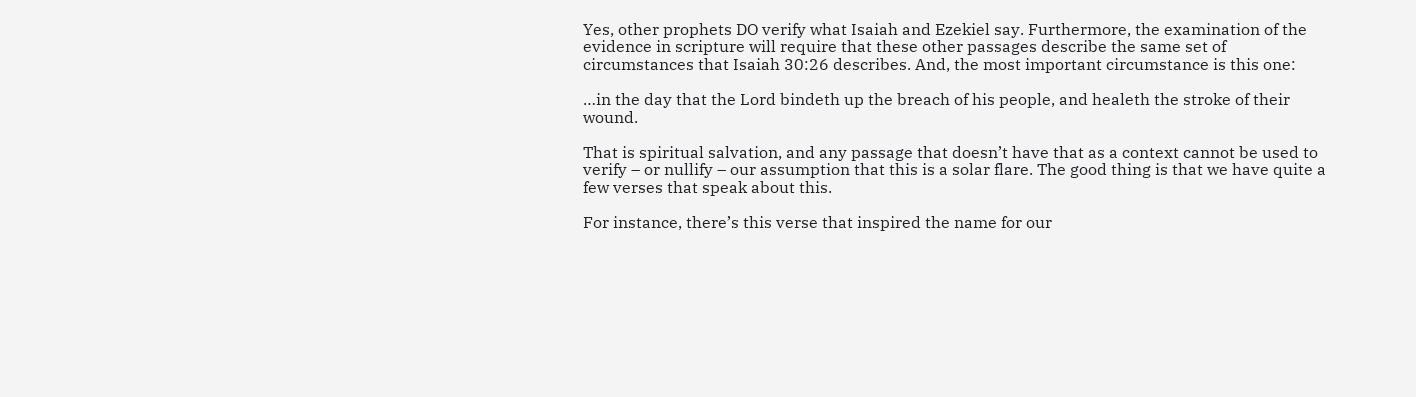Yes, other prophets DO verify what Isaiah and Ezekiel say. Furthermore, the examination of the evidence in scripture will require that these other passages describe the same set of circumstances that Isaiah 30:26 describes. And, the most important circumstance is this one:

…in the day that the Lord bindeth up the breach of his people, and healeth the stroke of their wound.

That is spiritual salvation, and any passage that doesn’t have that as a context cannot be used to verify – or nullify – our assumption that this is a solar flare. The good thing is that we have quite a few verses that speak about this.

For instance, there’s this verse that inspired the name for our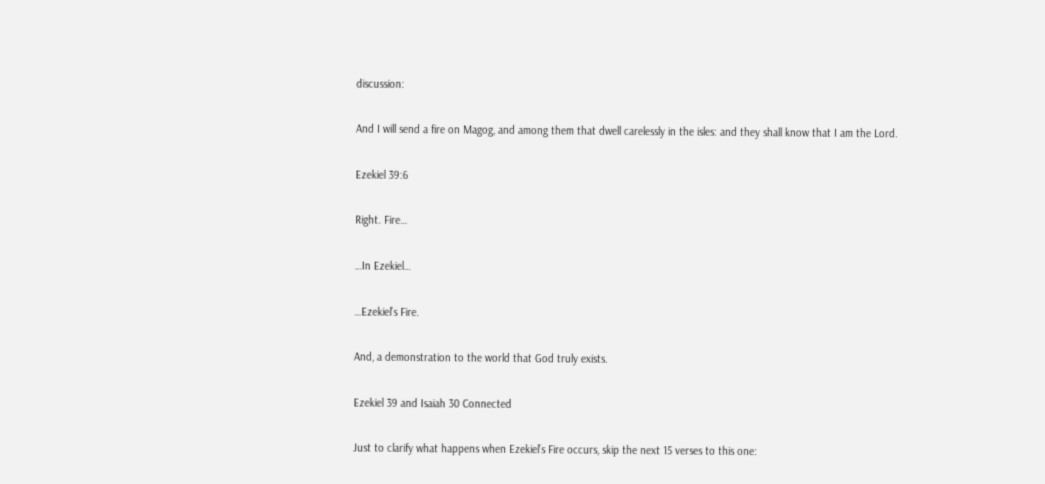discussion:

And I will send a fire on Magog, and among them that dwell carelessly in the isles: and they shall know that I am the Lord.

Ezekiel 39:6

Right. Fire…

…In Ezekiel…

…Ezekiel’s Fire.

And, a demonstration to the world that God truly exists.

Ezekiel 39 and Isaiah 30 Connected

Just to clarify what happens when Ezekiel’s Fire occurs, skip the next 15 verses to this one: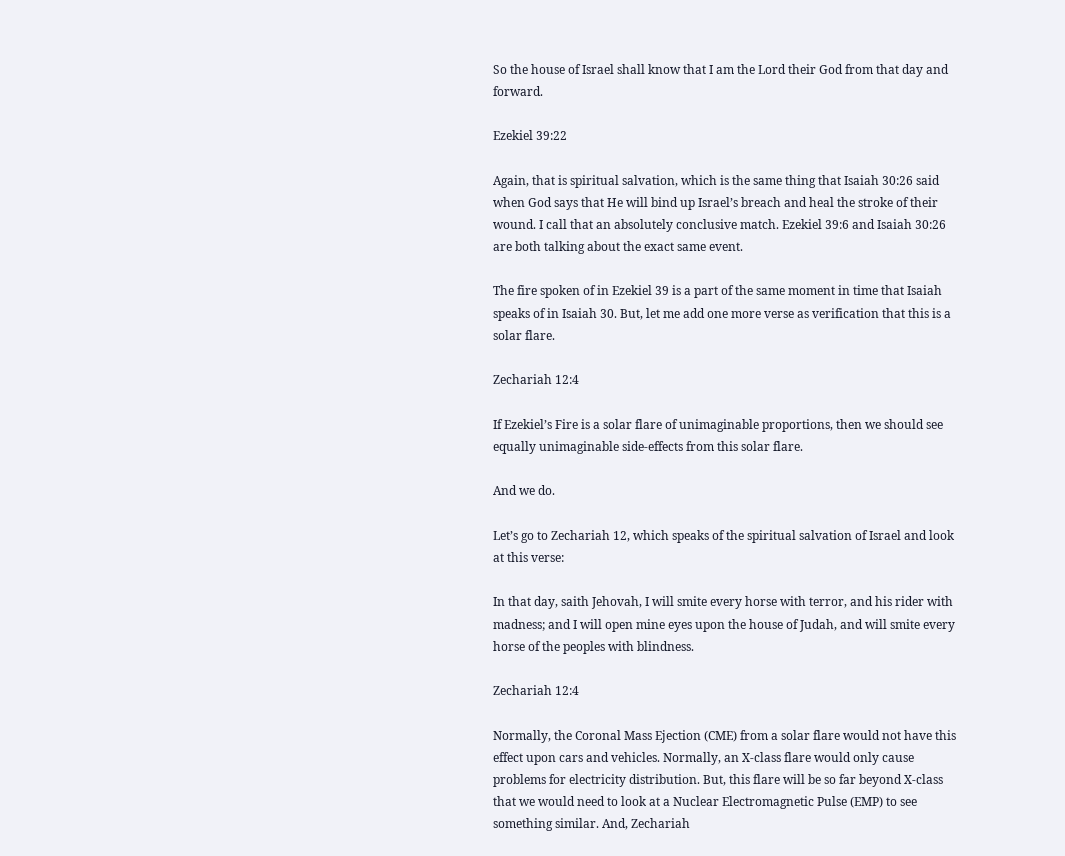So the house of Israel shall know that I am the Lord their God from that day and forward.

Ezekiel 39:22

Again, that is spiritual salvation, which is the same thing that Isaiah 30:26 said when God says that He will bind up Israel’s breach and heal the stroke of their wound. I call that an absolutely conclusive match. Ezekiel 39:6 and Isaiah 30:26 are both talking about the exact same event.

The fire spoken of in Ezekiel 39 is a part of the same moment in time that Isaiah speaks of in Isaiah 30. But, let me add one more verse as verification that this is a solar flare.

Zechariah 12:4

If Ezekiel’s Fire is a solar flare of unimaginable proportions, then we should see equally unimaginable side-effects from this solar flare.

And we do.

Let’s go to Zechariah 12, which speaks of the spiritual salvation of Israel and look at this verse:

In that day, saith Jehovah, I will smite every horse with terror, and his rider with madness; and I will open mine eyes upon the house of Judah, and will smite every horse of the peoples with blindness.

Zechariah 12:4

Normally, the Coronal Mass Ejection (CME) from a solar flare would not have this effect upon cars and vehicles. Normally, an X-class flare would only cause problems for electricity distribution. But, this flare will be so far beyond X-class that we would need to look at a Nuclear Electromagnetic Pulse (EMP) to see something similar. And, Zechariah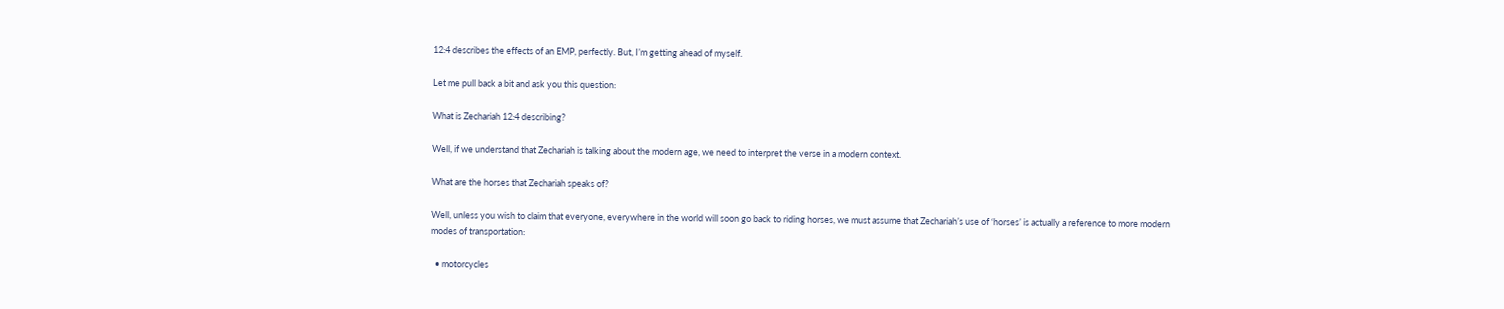12:4 describes the effects of an EMP, perfectly. But, I’m getting ahead of myself.

Let me pull back a bit and ask you this question:

What is Zechariah 12:4 describing?

Well, if we understand that Zechariah is talking about the modern age, we need to interpret the verse in a modern context.

What are the horses that Zechariah speaks of?

Well, unless you wish to claim that everyone, everywhere in the world will soon go back to riding horses, we must assume that Zechariah’s use of ‘horses’ is actually a reference to more modern modes of transportation:

  • motorcycles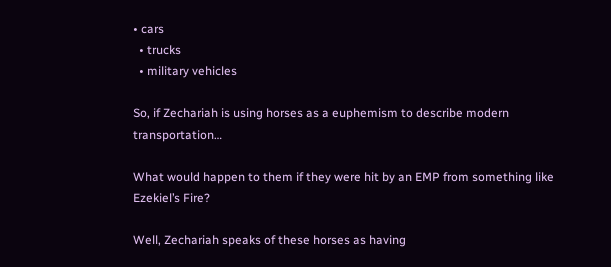• cars
  • trucks
  • military vehicles

So, if Zechariah is using horses as a euphemism to describe modern transportation…

What would happen to them if they were hit by an EMP from something like Ezekiel’s Fire?

Well, Zechariah speaks of these horses as having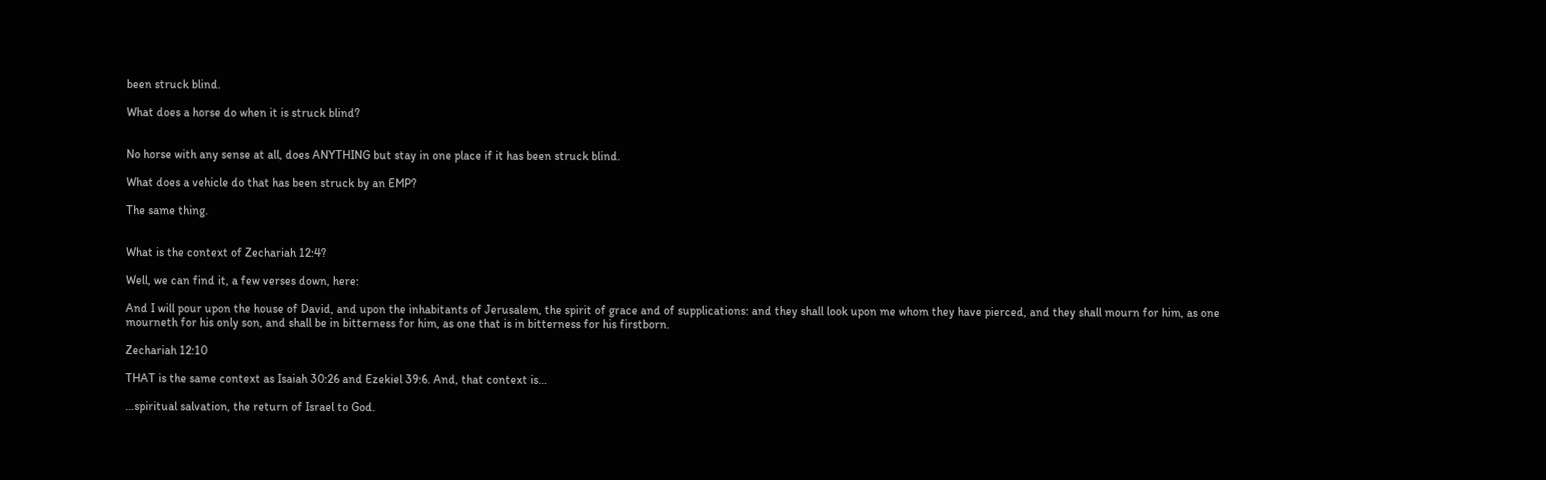been struck blind.

What does a horse do when it is struck blind?


No horse with any sense at all, does ANYTHING but stay in one place if it has been struck blind.

What does a vehicle do that has been struck by an EMP?

The same thing.


What is the context of Zechariah 12:4?

Well, we can find it, a few verses down, here:

And I will pour upon the house of David, and upon the inhabitants of Jerusalem, the spirit of grace and of supplications: and they shall look upon me whom they have pierced, and they shall mourn for him, as one mourneth for his only son, and shall be in bitterness for him, as one that is in bitterness for his firstborn.

Zechariah 12:10

THAT is the same context as Isaiah 30:26 and Ezekiel 39:6. And, that context is…

…spiritual salvation, the return of Israel to God.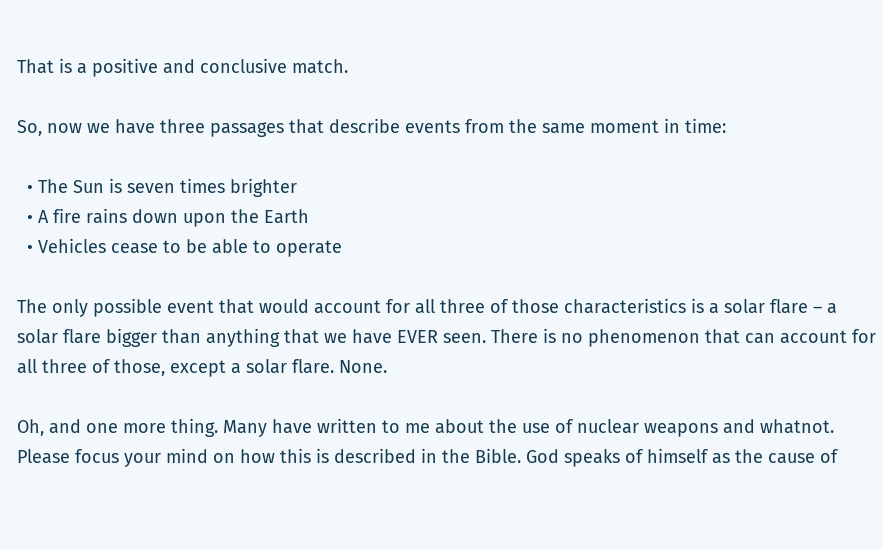That is a positive and conclusive match.

So, now we have three passages that describe events from the same moment in time:

  • The Sun is seven times brighter
  • A fire rains down upon the Earth
  • Vehicles cease to be able to operate

The only possible event that would account for all three of those characteristics is a solar flare – a solar flare bigger than anything that we have EVER seen. There is no phenomenon that can account for all three of those, except a solar flare. None.

Oh, and one more thing. Many have written to me about the use of nuclear weapons and whatnot. Please focus your mind on how this is described in the Bible. God speaks of himself as the cause of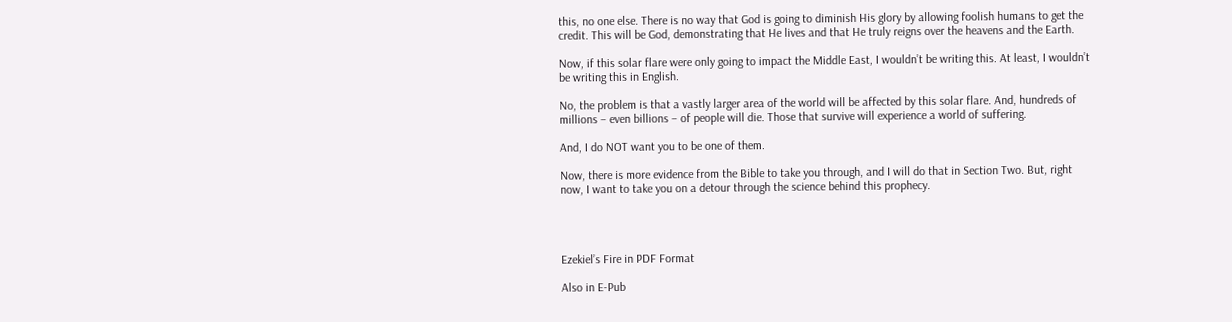this, no one else. There is no way that God is going to diminish His glory by allowing foolish humans to get the credit. This will be God, demonstrating that He lives and that He truly reigns over the heavens and the Earth.

Now, if this solar flare were only going to impact the Middle East, I wouldn’t be writing this. At least, I wouldn’t be writing this in English.

No, the problem is that a vastly larger area of the world will be affected by this solar flare. And, hundreds of millions – even billions – of people will die. Those that survive will experience a world of suffering.

And, I do NOT want you to be one of them.

Now, there is more evidence from the Bible to take you through, and I will do that in Section Two. But, right now, I want to take you on a detour through the science behind this prophecy.




Ezekiel’s Fire in PDF Format

Also in E-Pub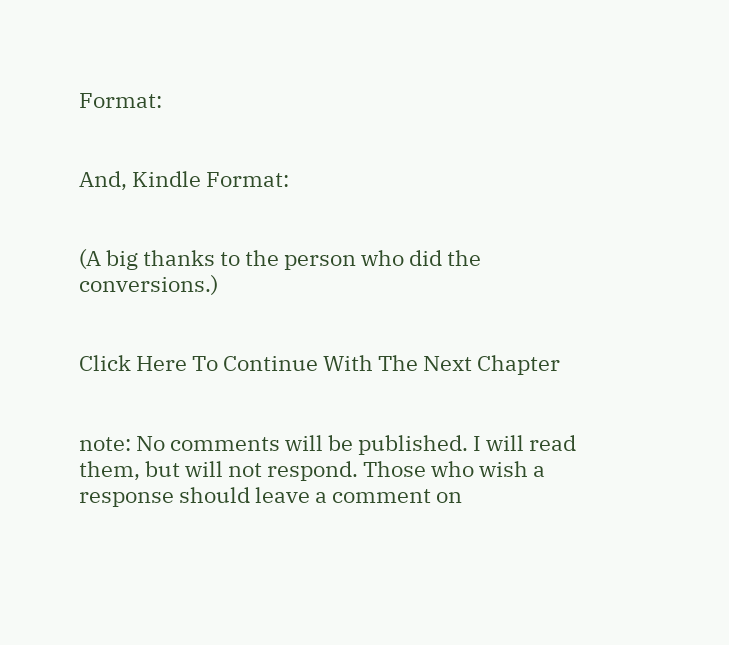Format:


And, Kindle Format:


(A big thanks to the person who did the conversions.)


Click Here To Continue With The Next Chapter


note: No comments will be published. I will read them, but will not respond. Those who wish a response should leave a comment on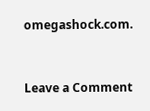omegashock.com.


Leave a Comment